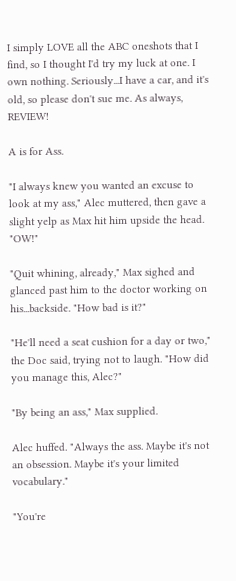I simply LOVE all the ABC oneshots that I find, so I thought I'd try my luck at one. I own nothing. Seriously...I have a car, and it's old, so please don't sue me. As always, REVIEW!

A is for Ass.

"I always knew you wanted an excuse to look at my ass," Alec muttered, then gave a slight yelp as Max hit him upside the head. "OW!"

"Quit whining, already," Max sighed and glanced past him to the doctor working on his...backside. "How bad is it?"

"He'll need a seat cushion for a day or two," the Doc said, trying not to laugh. "How did you manage this, Alec?"

"By being an ass," Max supplied.

Alec huffed. "Always the ass. Maybe it's not an obsession. Maybe it's your limited vocabulary."

"You're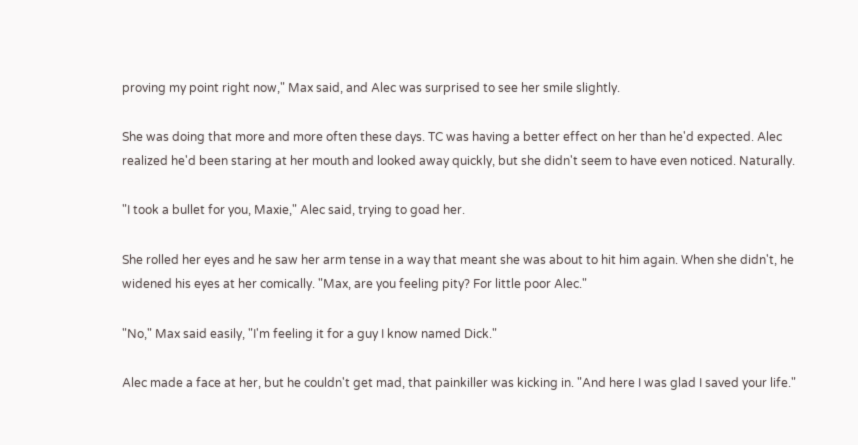proving my point right now," Max said, and Alec was surprised to see her smile slightly.

She was doing that more and more often these days. TC was having a better effect on her than he'd expected. Alec realized he'd been staring at her mouth and looked away quickly, but she didn't seem to have even noticed. Naturally.

"I took a bullet for you, Maxie," Alec said, trying to goad her.

She rolled her eyes and he saw her arm tense in a way that meant she was about to hit him again. When she didn't, he widened his eyes at her comically. "Max, are you feeling pity? For little poor Alec."

"No," Max said easily, "I'm feeling it for a guy I know named Dick."

Alec made a face at her, but he couldn't get mad, that painkiller was kicking in. "And here I was glad I saved your life."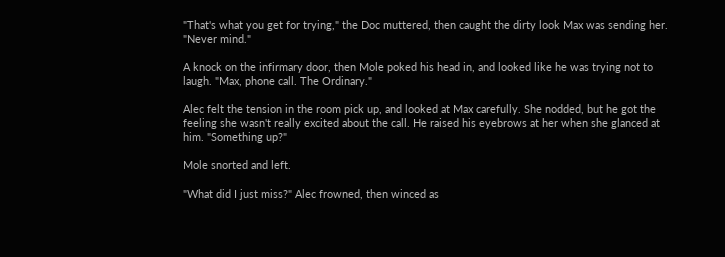"That's what you get for trying," the Doc muttered, then caught the dirty look Max was sending her. "Never mind."

A knock on the infirmary door, then Mole poked his head in, and looked like he was trying not to laugh. "Max, phone call. The Ordinary."

Alec felt the tension in the room pick up, and looked at Max carefully. She nodded, but he got the feeling she wasn't really excited about the call. He raised his eyebrows at her when she glanced at him. "Something up?"

Mole snorted and left.

"What did I just miss?" Alec frowned, then winced as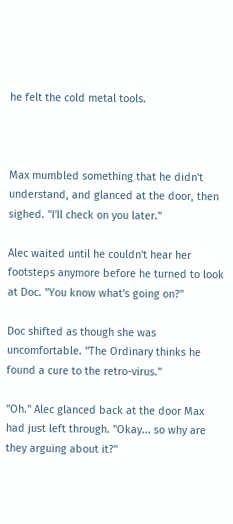he felt the cold metal tools.



Max mumbled something that he didn't understand, and glanced at the door, then sighed. "I'll check on you later."

Alec waited until he couldn't hear her footsteps anymore before he turned to look at Doc. "You know what's going on?"

Doc shifted as though she was uncomfortable. "The Ordinary thinks he found a cure to the retro-virus."

"Oh." Alec glanced back at the door Max had just left through. "Okay... so why are they arguing about it?"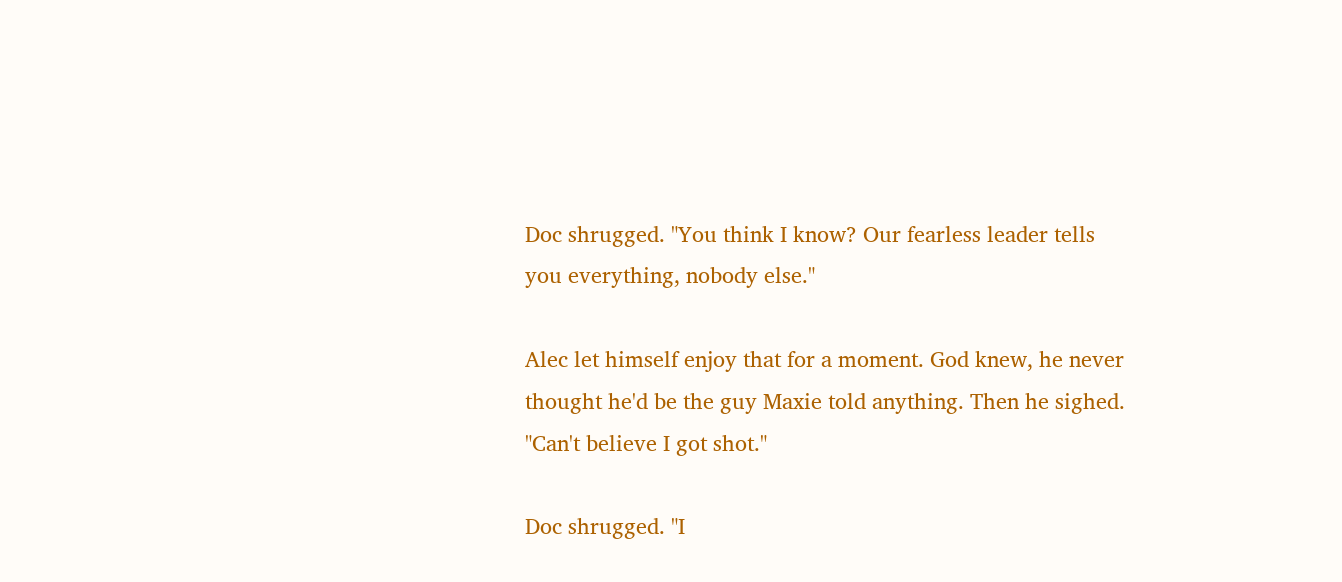Doc shrugged. "You think I know? Our fearless leader tells you everything, nobody else."

Alec let himself enjoy that for a moment. God knew, he never thought he'd be the guy Maxie told anything. Then he sighed. "Can't believe I got shot."

Doc shrugged. "I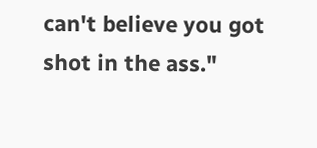can't believe you got shot in the ass."